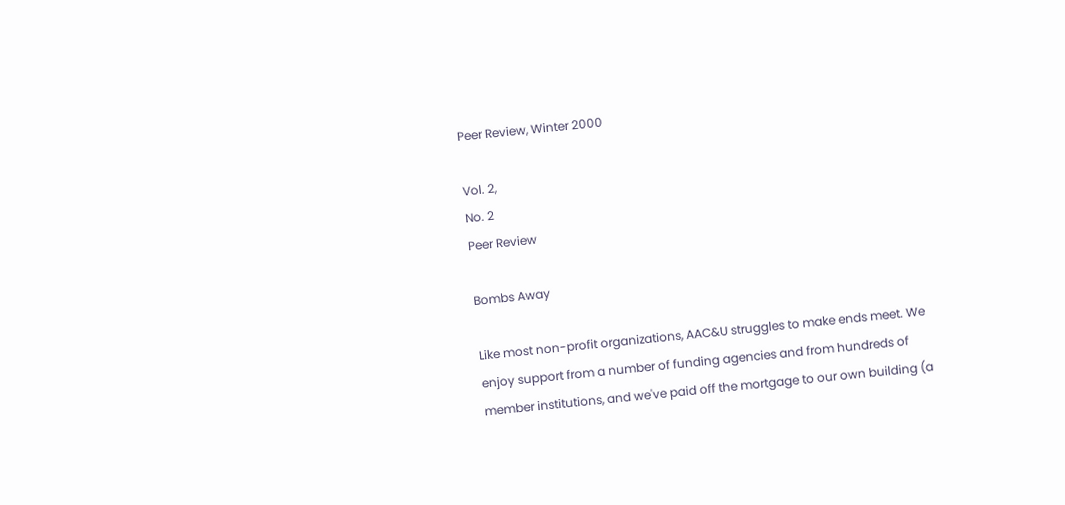Peer Review, Winter 2000

Vol. 2,
No. 2
Peer Review

Bombs Away

Like most non-profit organizations, AAC&U struggles to make ends meet. We enjoy support from a number of funding agencies and from hundreds of member institutions, and we've paid off the mortgage to our own building (a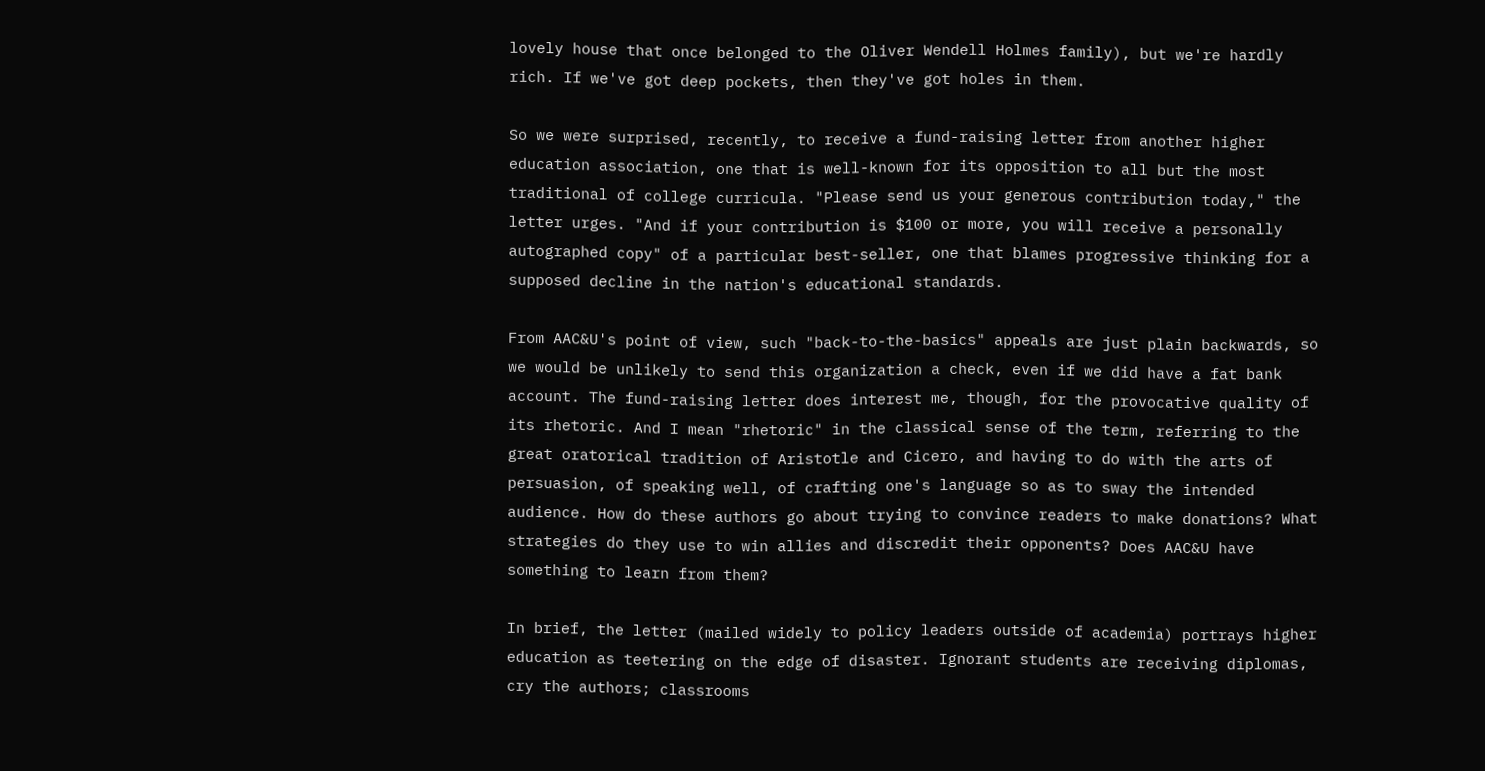lovely house that once belonged to the Oliver Wendell Holmes family), but we're hardly rich. If we've got deep pockets, then they've got holes in them.

So we were surprised, recently, to receive a fund-raising letter from another higher education association, one that is well-known for its opposition to all but the most traditional of college curricula. "Please send us your generous contribution today," the letter urges. "And if your contribution is $100 or more, you will receive a personally autographed copy" of a particular best-seller, one that blames progressive thinking for a supposed decline in the nation's educational standards.

From AAC&U's point of view, such "back-to-the-basics" appeals are just plain backwards, so we would be unlikely to send this organization a check, even if we did have a fat bank account. The fund-raising letter does interest me, though, for the provocative quality of its rhetoric. And I mean "rhetoric" in the classical sense of the term, referring to the great oratorical tradition of Aristotle and Cicero, and having to do with the arts of persuasion, of speaking well, of crafting one's language so as to sway the intended audience. How do these authors go about trying to convince readers to make donations? What strategies do they use to win allies and discredit their opponents? Does AAC&U have something to learn from them?

In brief, the letter (mailed widely to policy leaders outside of academia) portrays higher education as teetering on the edge of disaster. Ignorant students are receiving diplomas, cry the authors; classrooms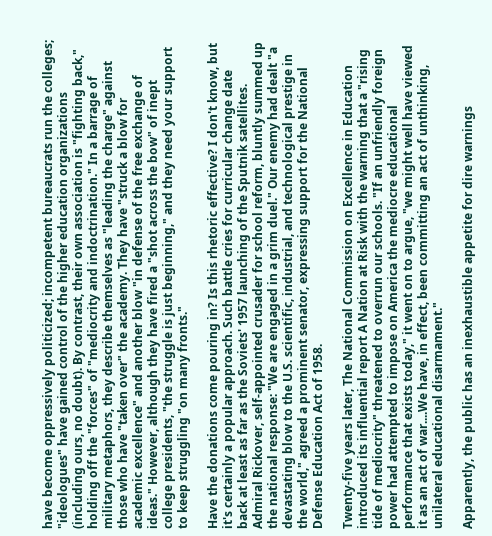have become oppressively politicized; incompetent bureaucrats run the colleges; "ideologues" have gained control of the higher education organizations (including ours, no doubt). By contrast, their own association is "fighting back," holding off the "forces" of "mediocrity and indoctrination." In a barrage of military metaphors, they describe themselves as "leading the charge" against those who have "taken over" the academy. They have "struck a blow for academic excellence" and another blow "in defense of the free exchange of ideas." However, although they have fired a "shot across the bow" of inept college presidents, "the struggle is just beginning," and they need your support to keep struggling "on many fronts."

Have the donations come pouring in? Is this rhetoric effective? I don't know, but it's certainly a popular approach. Such battle cries for curricular change date back at least as far as the Soviets' 1957 launching of the Sputnik satellites. Admiral Rickover, self-appointed crusader for school reform, bluntly summed up the national response: "We are engaged in a grim duel." Our enemy had dealt "a devastating blow to the U.S. scientific, industrial, and technological prestige in the world," agreed a prominent senator, expressing support for the National Defense Education Act of 1958.

Twenty-five years later, The National Commission on Excellence in Education introduced its influential report A Nation at Risk with the warning that a "rising tide of mediocrity" threatened to overrun our schools. "If an unfriendly foreign power had attempted to impose on America the mediocre educational performance that exists today," it went on to argue, "we might well have viewed it as an act of war....We have, in effect, been committing an act of unthinking, unilateral educational disarmament."

Apparently, the public has an inexhaustible appetite for dire warnings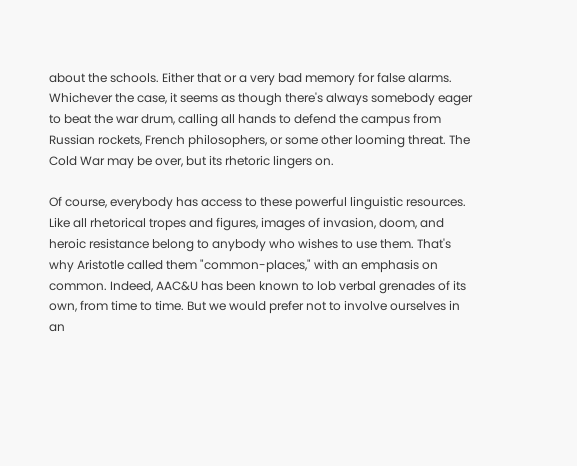about the schools. Either that or a very bad memory for false alarms. Whichever the case, it seems as though there's always somebody eager to beat the war drum, calling all hands to defend the campus from Russian rockets, French philosophers, or some other looming threat. The Cold War may be over, but its rhetoric lingers on.

Of course, everybody has access to these powerful linguistic resources. Like all rhetorical tropes and figures, images of invasion, doom, and heroic resistance belong to anybody who wishes to use them. That's why Aristotle called them "common-places," with an emphasis on common. Indeed, AAC&U has been known to lob verbal grenades of its own, from time to time. But we would prefer not to involve ourselves in an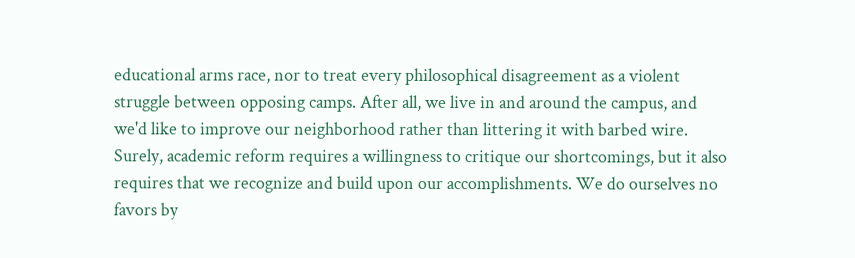educational arms race, nor to treat every philosophical disagreement as a violent struggle between opposing camps. After all, we live in and around the campus, and we'd like to improve our neighborhood rather than littering it with barbed wire. Surely, academic reform requires a willingness to critique our shortcomings, but it also requires that we recognize and build upon our accomplishments. We do ourselves no favors by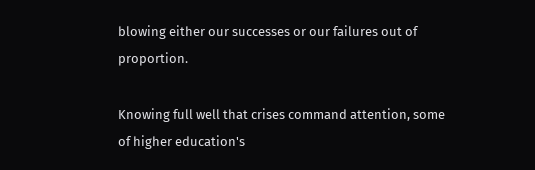blowing either our successes or our failures out of proportion.

Knowing full well that crises command attention, some of higher education's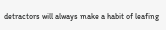detractors will always make a habit of leafing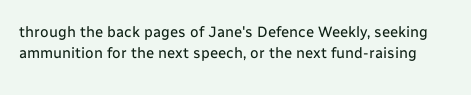through the back pages of Jane's Defence Weekly, seeking ammunition for the next speech, or the next fund-raising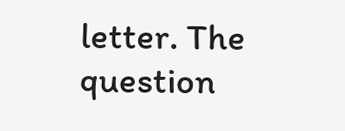letter. The question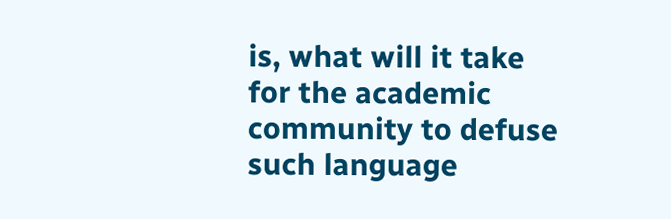is, what will it take for the academic community to defuse such language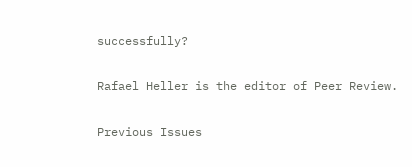successfully?

Rafael Heller is the editor of Peer Review.

Previous Issues